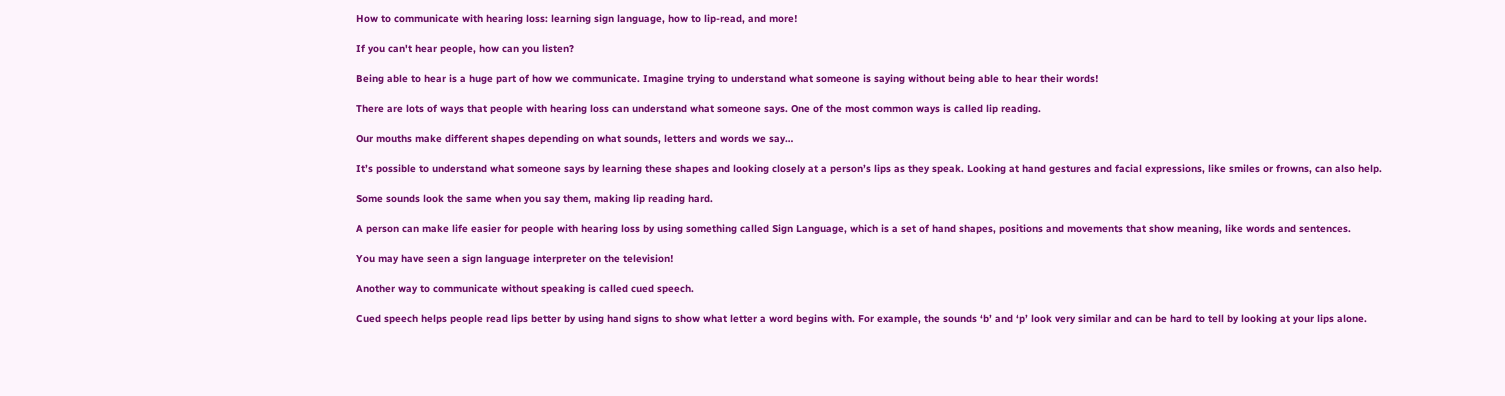How to communicate with hearing loss: learning sign language, how to lip-read, and more!

If you can't hear people, how can you listen?

Being able to hear is a huge part of how we communicate. Imagine trying to understand what someone is saying without being able to hear their words!

There are lots of ways that people with hearing loss can understand what someone says. One of the most common ways is called lip reading.

Our mouths make different shapes depending on what sounds, letters and words we say…

It’s possible to understand what someone says by learning these shapes and looking closely at a person’s lips as they speak. Looking at hand gestures and facial expressions, like smiles or frowns, can also help.

Some sounds look the same when you say them, making lip reading hard.

A person can make life easier for people with hearing loss by using something called Sign Language, which is a set of hand shapes, positions and movements that show meaning, like words and sentences.

You may have seen a sign language interpreter on the television!

Another way to communicate without speaking is called cued speech.

Cued speech helps people read lips better by using hand signs to show what letter a word begins with. For example, the sounds ‘b’ and ‘p’ look very similar and can be hard to tell by looking at your lips alone.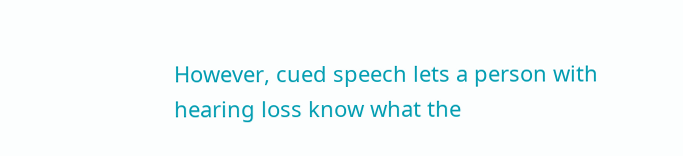However, cued speech lets a person with hearing loss know what the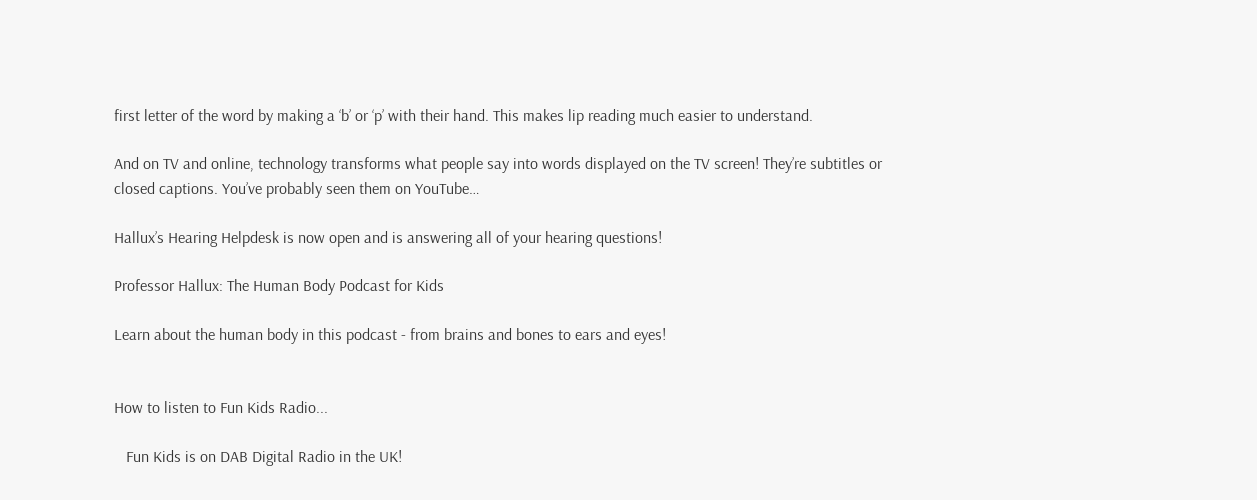first letter of the word by making a ‘b’ or ‘p’ with their hand. This makes lip reading much easier to understand.

And on TV and online, technology transforms what people say into words displayed on the TV screen! They’re subtitles or closed captions. You’ve probably seen them on YouTube…

Hallux’s Hearing Helpdesk is now open and is answering all of your hearing questions!

Professor Hallux: The Human Body Podcast for Kids

Learn about the human body in this podcast - from brains and bones to ears and eyes!


How to listen to Fun Kids Radio...

   Fun Kids is on DAB Digital Radio in the UK!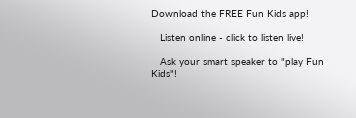Download the FREE Fun Kids app!

   Listen online - click to listen live!

   Ask your smart speaker to "play Fun Kids"!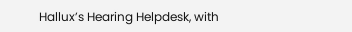Hallux’s Hearing Helpdesk, with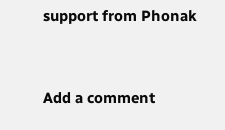support from Phonak


Add a comment